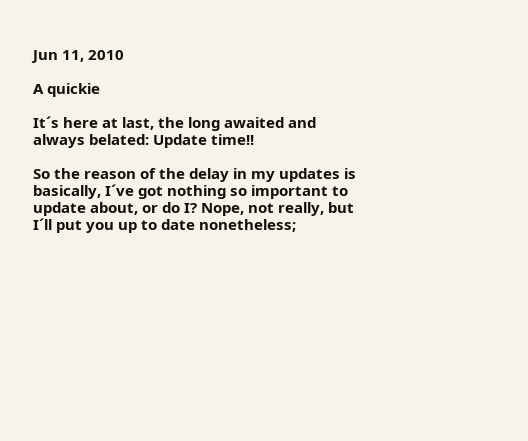Jun 11, 2010

A quickie

It´s here at last, the long awaited and always belated: Update time!!

So the reason of the delay in my updates is basically, I´ve got nothing so important to update about, or do I? Nope, not really, but I´ll put you up to date nonetheless;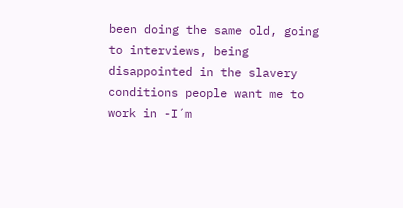been doing the same old, going to interviews, being disappointed in the slavery conditions people want me to work in -I´m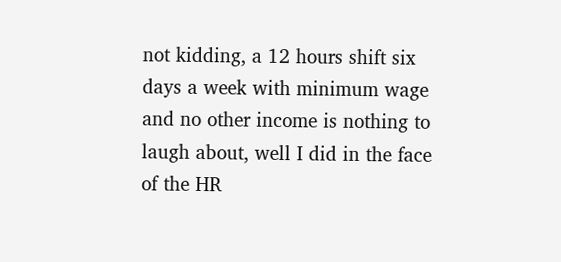not kidding, a 12 hours shift six days a week with minimum wage and no other income is nothing to laugh about, well I did in the face of the HR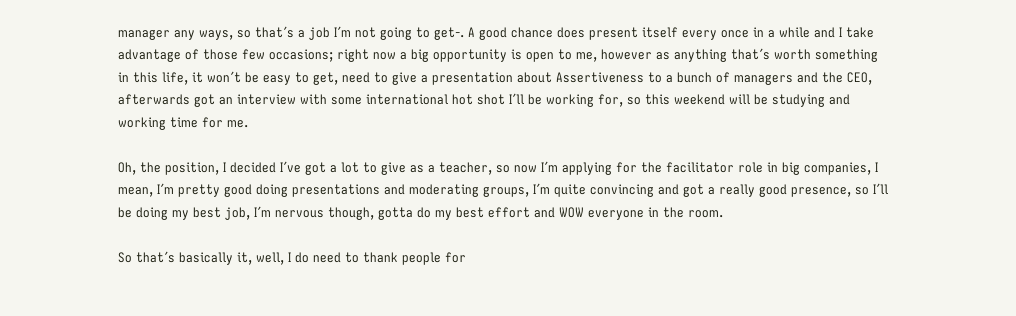manager any ways, so that´s a job I´m not going to get-. A good chance does present itself every once in a while and I take advantage of those few occasions; right now a big opportunity is open to me, however as anything that´s worth something in this life, it won´t be easy to get, need to give a presentation about Assertiveness to a bunch of managers and the CEO, afterwards got an interview with some international hot shot I´ll be working for, so this weekend will be studying and working time for me.

Oh, the position, I decided I´ve got a lot to give as a teacher, so now I´m applying for the facilitator role in big companies, I mean, I´m pretty good doing presentations and moderating groups, I´m quite convincing and got a really good presence, so I´ll be doing my best job, I´m nervous though, gotta do my best effort and WOW everyone in the room.

So that´s basically it, well, I do need to thank people for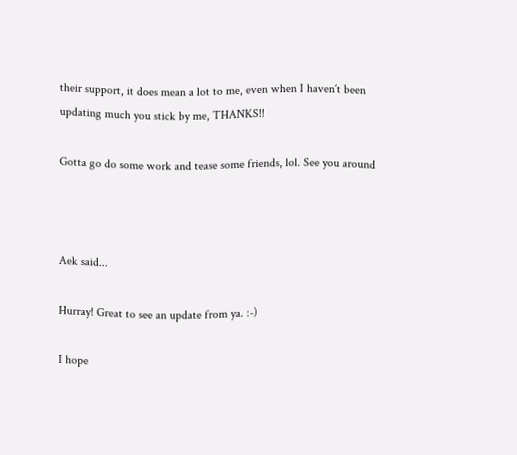their support, it does mean a lot to me, even when I haven´t been updating much you stick by me, THANKS!!

Gotta go do some work and tease some friends, lol. See you around



Aek said...

Hurray! Great to see an update from ya. :-)

I hope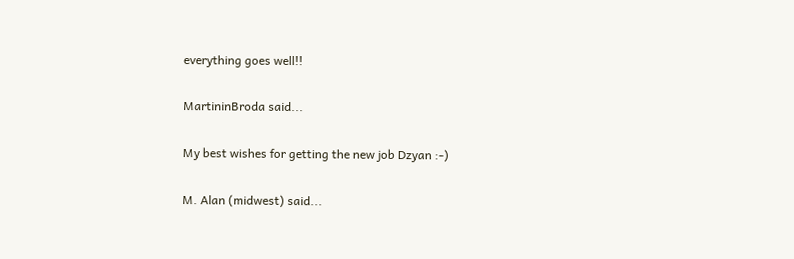everything goes well!!

MartininBroda said...

My best wishes for getting the new job Dzyan :-)

M. Alan (midwest) said...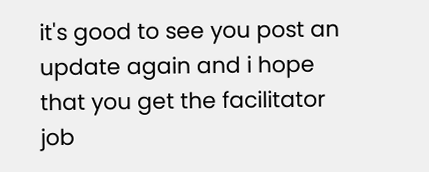it's good to see you post an update again and i hope that you get the facilitator job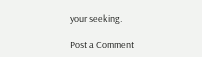your seeking.

Post a Comment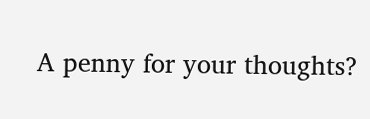A penny for your thoughts?